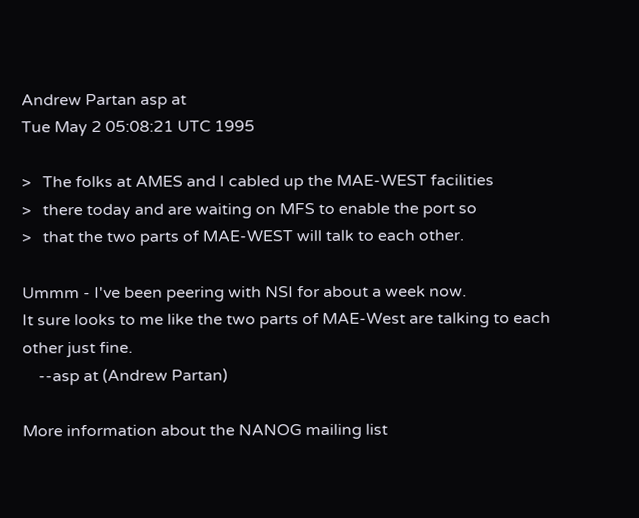Andrew Partan asp at
Tue May 2 05:08:21 UTC 1995

>   The folks at AMES and I cabled up the MAE-WEST facilities
>   there today and are waiting on MFS to enable the port so
>   that the two parts of MAE-WEST will talk to each other.

Ummm - I've been peering with NSI for about a week now.
It sure looks to me like the two parts of MAE-West are talking to each
other just fine.
    --asp at (Andrew Partan)

More information about the NANOG mailing list